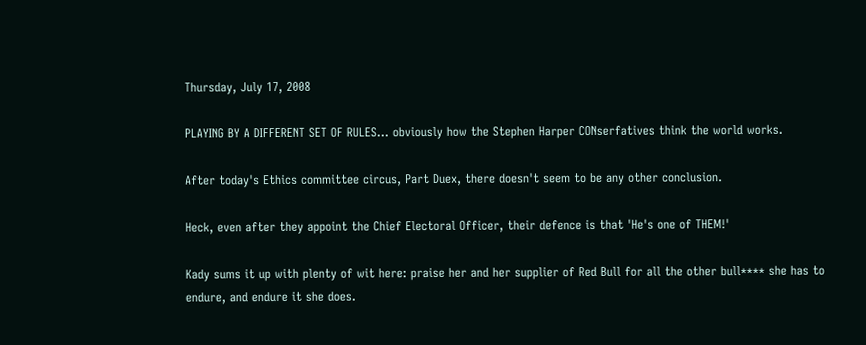Thursday, July 17, 2008

PLAYING BY A DIFFERENT SET OF RULES... obviously how the Stephen Harper CONserfatives think the world works.

After today's Ethics committee circus, Part Duex, there doesn't seem to be any other conclusion.

Heck, even after they appoint the Chief Electoral Officer, their defence is that 'He's one of THEM!'

Kady sums it up with plenty of wit here: praise her and her supplier of Red Bull for all the other bull**** she has to endure, and endure it she does.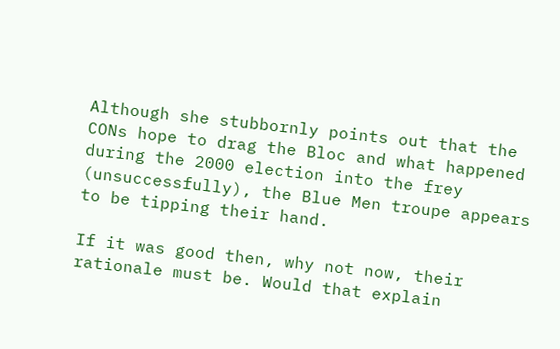Although she stubbornly points out that the CONs hope to drag the Bloc and what happened during the 2000 election into the frey (unsuccessfully), the Blue Men troupe appears to be tipping their hand.

If it was good then, why not now, their rationale must be. Would that explain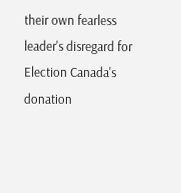their own fearless leader's disregard for Election Canada's donation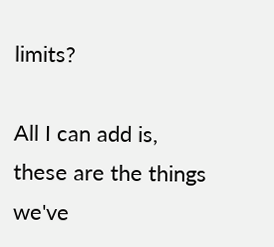limits?

All I can add is, these are the things we've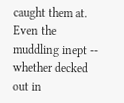caught them at. Even the muddling inept -- whether decked out in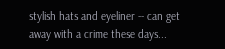stylish hats and eyeliner -- can get away with a crime these days...